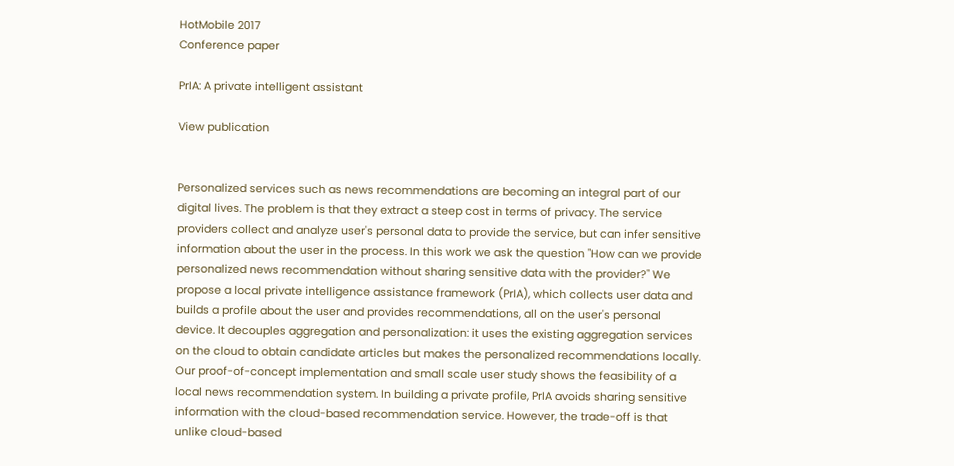HotMobile 2017
Conference paper

PrIA: A private intelligent assistant

View publication


Personalized services such as news recommendations are becoming an integral part of our digital lives. The problem is that they extract a steep cost in terms of privacy. The service providers collect and analyze user's personal data to provide the service, but can infer sensitive information about the user in the process. In this work we ask the question "How can we provide personalized news recommendation without sharing sensitive data with the provider?" We propose a local private intelligence assistance framework (PrIA), which collects user data and builds a profile about the user and provides recommendations, all on the user's personal device. It decouples aggregation and personalization: it uses the existing aggregation services on the cloud to obtain candidate articles but makes the personalized recommendations locally. Our proof-of-concept implementation and small scale user study shows the feasibility of a local news recommendation system. In building a private profile, PrIA avoids sharing sensitive information with the cloud-based recommendation service. However, the trade-off is that unlike cloud-based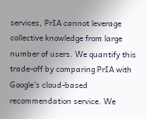services, PrIA cannot leverage collective knowledge from large number of users. We quantify this trade-off by comparing PrIA with Google's cloud-based recommendation service. We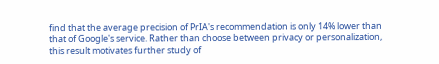find that the average precision of PrIA's recommendation is only 14% lower than that of Google's service. Rather than choose between privacy or personalization, this result motivates further study of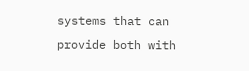systems that can provide both with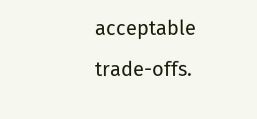acceptable trade-offs.